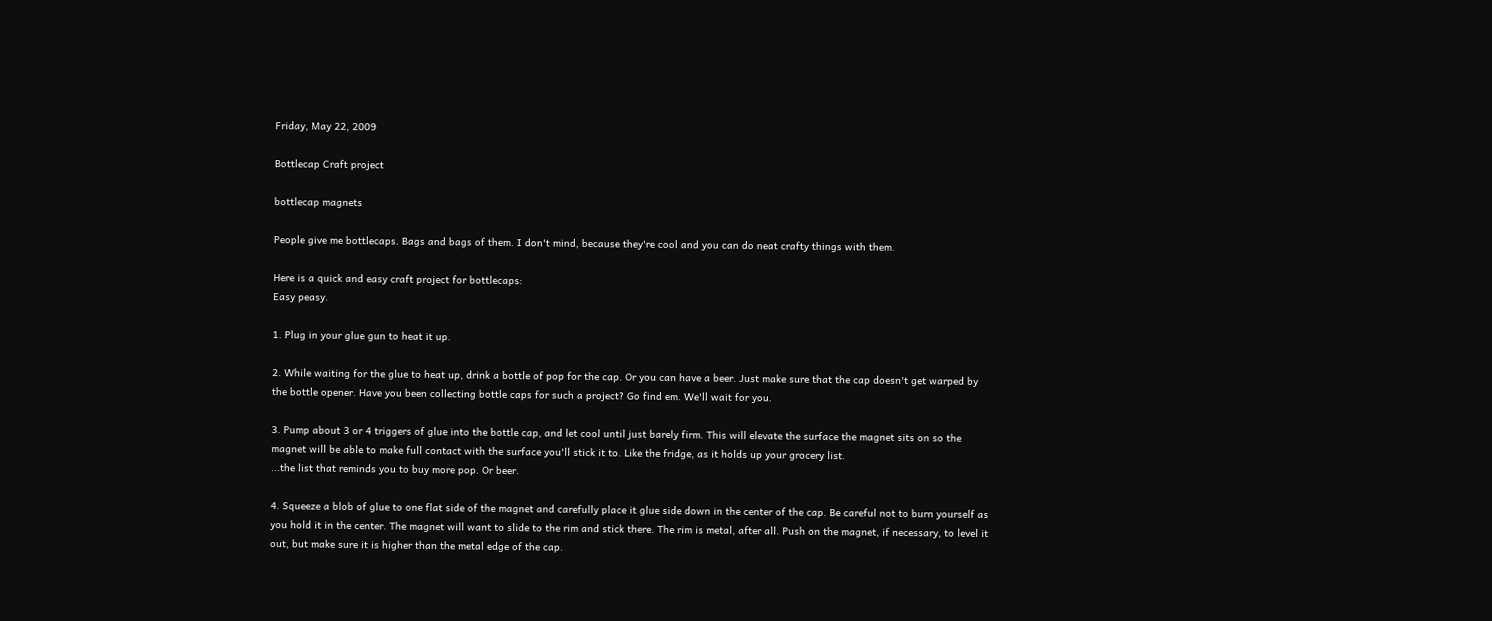Friday, May 22, 2009

Bottlecap Craft project

bottlecap magnets

People give me bottlecaps. Bags and bags of them. I don't mind, because they're cool and you can do neat crafty things with them.

Here is a quick and easy craft project for bottlecaps:
Easy peasy.

1. Plug in your glue gun to heat it up.

2. While waiting for the glue to heat up, drink a bottle of pop for the cap. Or you can have a beer. Just make sure that the cap doesn't get warped by the bottle opener. Have you been collecting bottle caps for such a project? Go find em. We'll wait for you.

3. Pump about 3 or 4 triggers of glue into the bottle cap, and let cool until just barely firm. This will elevate the surface the magnet sits on so the magnet will be able to make full contact with the surface you'll stick it to. Like the fridge, as it holds up your grocery list.
...the list that reminds you to buy more pop. Or beer.

4. Squeeze a blob of glue to one flat side of the magnet and carefully place it glue side down in the center of the cap. Be careful not to burn yourself as you hold it in the center. The magnet will want to slide to the rim and stick there. The rim is metal, after all. Push on the magnet, if necessary, to level it out, but make sure it is higher than the metal edge of the cap.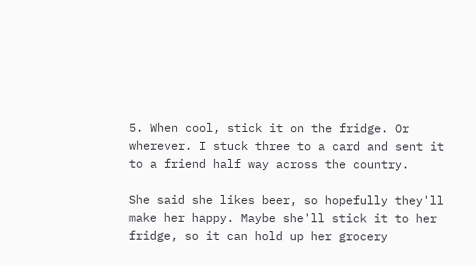5. When cool, stick it on the fridge. Or wherever. I stuck three to a card and sent it to a friend half way across the country.

She said she likes beer, so hopefully they'll make her happy. Maybe she'll stick it to her fridge, so it can hold up her grocery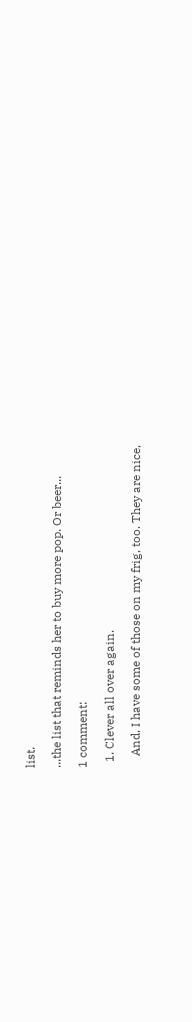list.

...the list that reminds her to buy more pop. Or beer...

1 comment:

  1. Clever all over again.

    And, I have some of those on my frig, too. They are nice,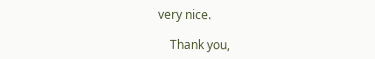very nice.

    Thank you,